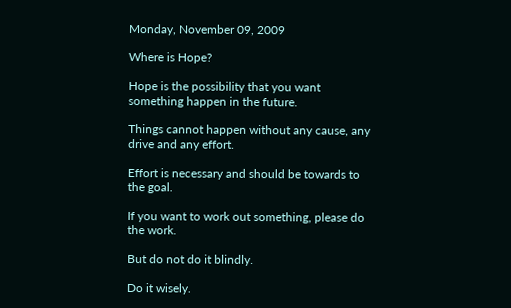Monday, November 09, 2009

Where is Hope?

Hope is the possibility that you want something happen in the future.

Things cannot happen without any cause, any drive and any effort.

Effort is necessary and should be towards to the goal.

If you want to work out something, please do the work.

But do not do it blindly.

Do it wisely.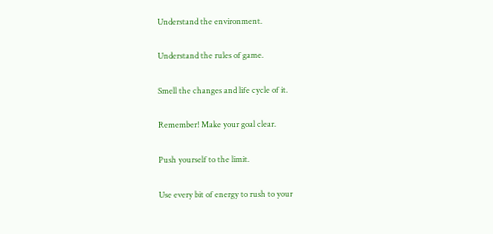Understand the environment.

Understand the rules of game.

Smell the changes and life cycle of it.

Remember! Make your goal clear.

Push yourself to the limit.

Use every bit of energy to rush to your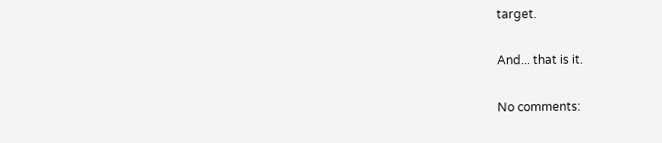target.

And... that is it.

No comments: